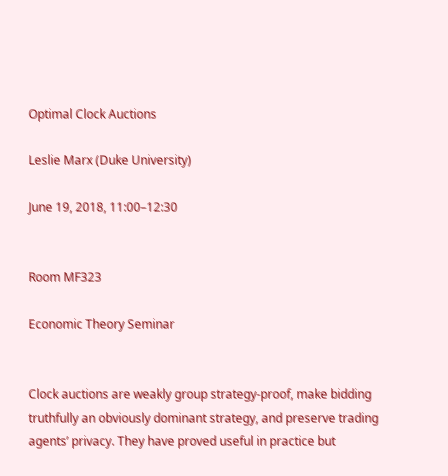Optimal Clock Auctions

Leslie Marx (Duke University)

June 19, 2018, 11:00–12:30


Room MF323

Economic Theory Seminar


Clock auctions are weakly group strategy-proof, make bidding truthfully an obviously dominant strategy, and preserve trading agents’ privacy. They have proved useful in practice but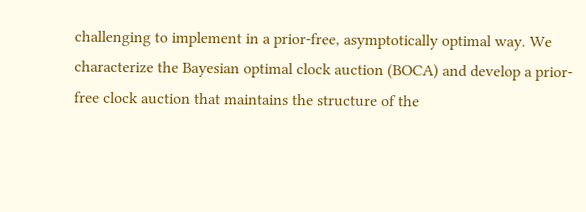challenging to implement in a prior-free, asymptotically optimal way. We characterize the Bayesian optimal clock auction (BOCA) and develop a prior-free clock auction that maintains the structure of the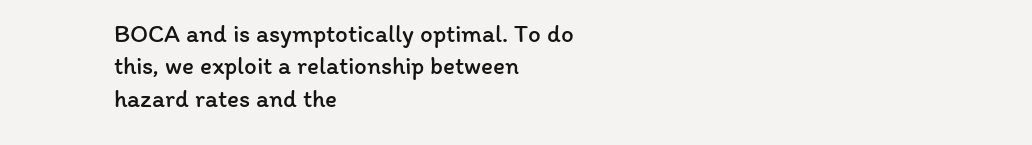BOCA and is asymptotically optimal. To do this, we exploit a relationship between hazard rates and the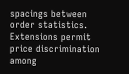spacings between order statistics. Extensions permit price discrimination among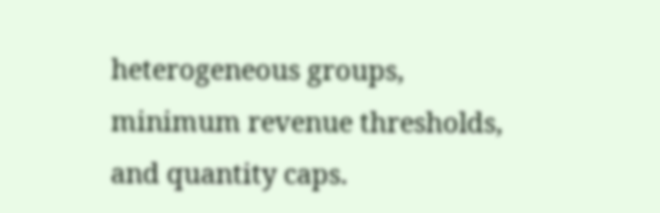heterogeneous groups, minimum revenue thresholds, and quantity caps.